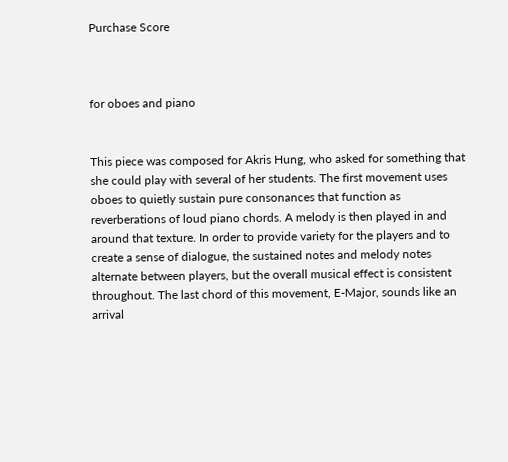Purchase Score



for oboes and piano


This piece was composed for Akris Hung, who asked for something that she could play with several of her students. The first movement uses oboes to quietly sustain pure consonances that function as reverberations of loud piano chords. A melody is then played in and around that texture. In order to provide variety for the players and to create a sense of dialogue, the sustained notes and melody notes alternate between players, but the overall musical effect is consistent throughout. The last chord of this movement, E-Major, sounds like an arrival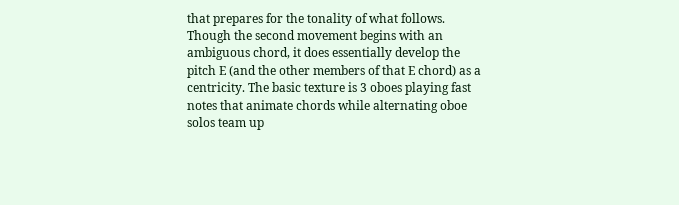that prepares for the tonality of what follows. Though the second movement begins with an ambiguous chord, it does essentially develop the pitch E (and the other members of that E chord) as a centricity. The basic texture is 3 oboes playing fast notes that animate chords while alternating oboe solos team up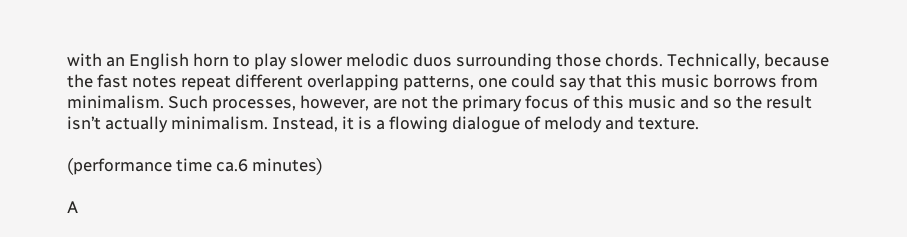with an English horn to play slower melodic duos surrounding those chords. Technically, because the fast notes repeat different overlapping patterns, one could say that this music borrows from minimalism. Such processes, however, are not the primary focus of this music and so the result isn’t actually minimalism. Instead, it is a flowing dialogue of melody and texture.

(performance time ca.6 minutes)

A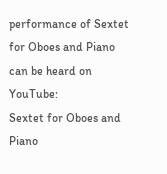performance of Sextet for Oboes and Piano can be heard on YouTube:
Sextet for Oboes and Piano